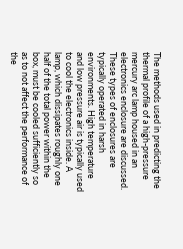The methods used in predicting the thermal profile of a high-pressure mercury arc lamp housed in an electronics enclosure are discussed. These types of enclosures are typically operated in harsh environments. High temperature and low pressure air is typically used to cool the electronics inside. A lamp, which dissipates roughly one half of the total power within the box, must be cooled sufficiently so as to not affect the performance of the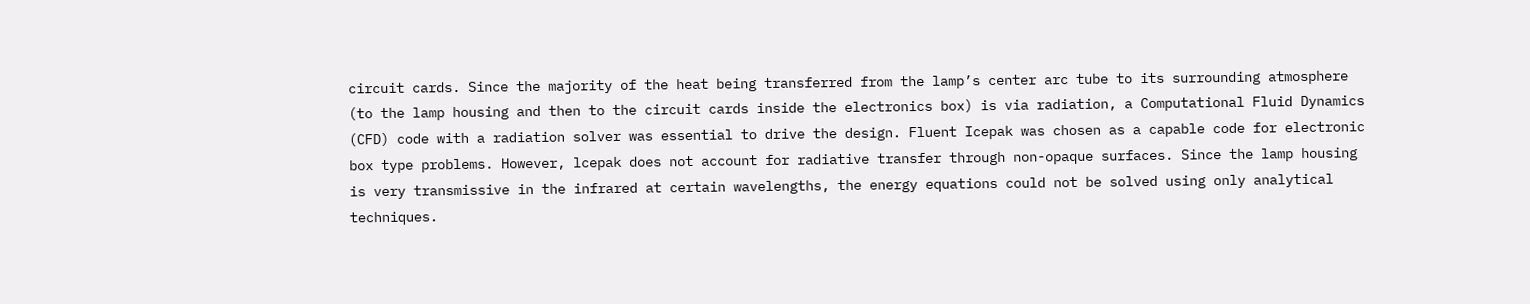circuit cards. Since the majority of the heat being transferred from the lamp’s center arc tube to its surrounding atmosphere (to the lamp housing and then to the circuit cards inside the electronics box) is via radiation, a Computational Fluid Dynamics (CFD) code with a radiation solver was essential to drive the design. Fluent Icepak was chosen as a capable code for electronic box type problems. However, lcepak does not account for radiative transfer through non-opaque surfaces. Since the lamp housing is very transmissive in the infrared at certain wavelengths, the energy equations could not be solved using only analytical techniques.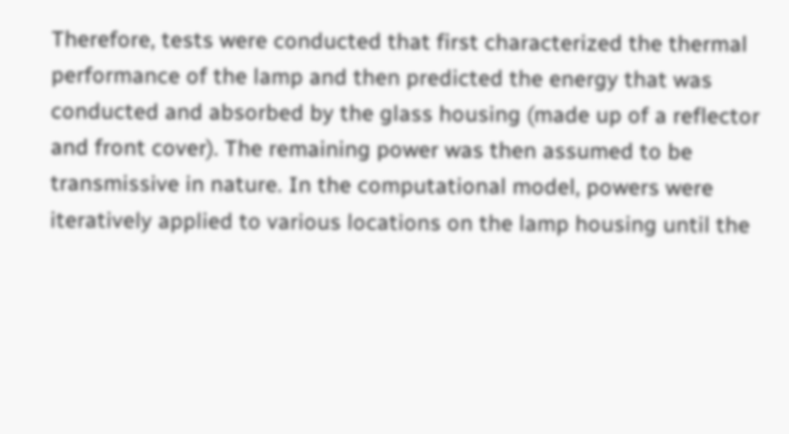Therefore, tests were conducted that first characterized the thermal performance of the lamp and then predicted the energy that was conducted and absorbed by the glass housing (made up of a reflector and front cover). The remaining power was then assumed to be transmissive in nature. In the computational model, powers were iteratively applied to various locations on the lamp housing until the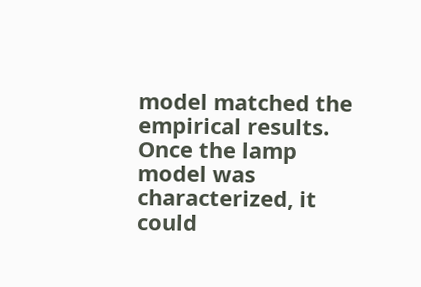model matched the empirical results. Once the lamp model was characterized, it could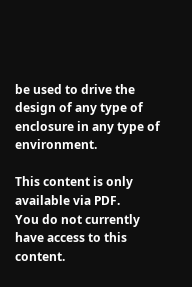be used to drive the design of any type of enclosure in any type of environment.

This content is only available via PDF.
You do not currently have access to this content.